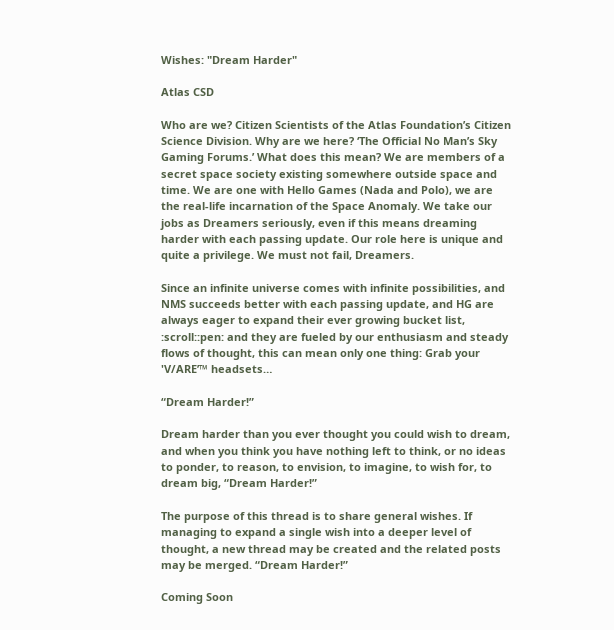Wishes: "Dream Harder"

Atlas CSD

Who are we? Citizen Scientists of the Atlas Foundation’s Citizen Science Division. Why are we here? ‘The Official No Man’s Sky Gaming Forums.’ What does this mean? We are members of a secret space society existing somewhere outside space and time. We are one with Hello Games (Nada and Polo), we are the real-life incarnation of the Space Anomaly. We take our jobs as Dreamers seriously, even if this means dreaming harder with each passing update. Our role here is unique and quite a privilege. We must not fail, Dreamers.

Since an infinite universe comes with infinite possibilities, and NMS succeeds better with each passing update, and HG are always eager to expand their ever growing bucket list, :scroll::pen: and they are fueled by our enthusiasm and steady flows of thought, this can mean only one thing: Grab your 'V/ARE’™ headsets…

“Dream Harder!”

Dream harder than you ever thought you could wish to dream, and when you think you have nothing left to think, or no ideas to ponder, to reason, to envision, to imagine, to wish for, to dream big, “Dream Harder!”

The purpose of this thread is to share general wishes. If managing to expand a single wish into a deeper level of thought, a new thread may be created and the related posts may be merged. “Dream Harder!”

Coming Soon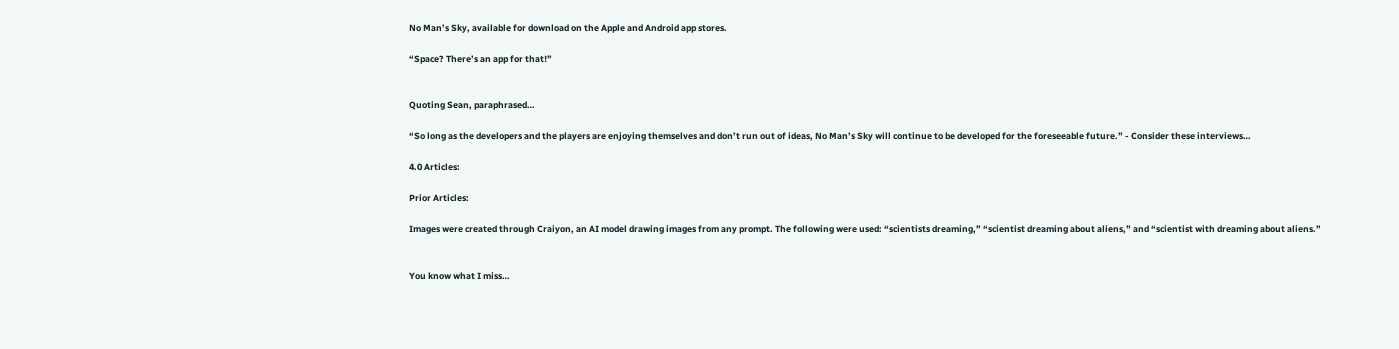No Man’s Sky, available for download on the Apple and Android app stores.

“Space? There’s an app for that!”


Quoting Sean, paraphrased…

“So long as the developers and the players are enjoying themselves and don’t run out of ideas, No Man’s Sky will continue to be developed for the foreseeable future.” - Consider these interviews…

4.0 Articles:

Prior Articles:

Images were created through Craiyon, an AI model drawing images from any prompt. The following were used: “scientists dreaming,” “scientist dreaming about aliens,” and “scientist with dreaming about aliens.”


You know what I miss…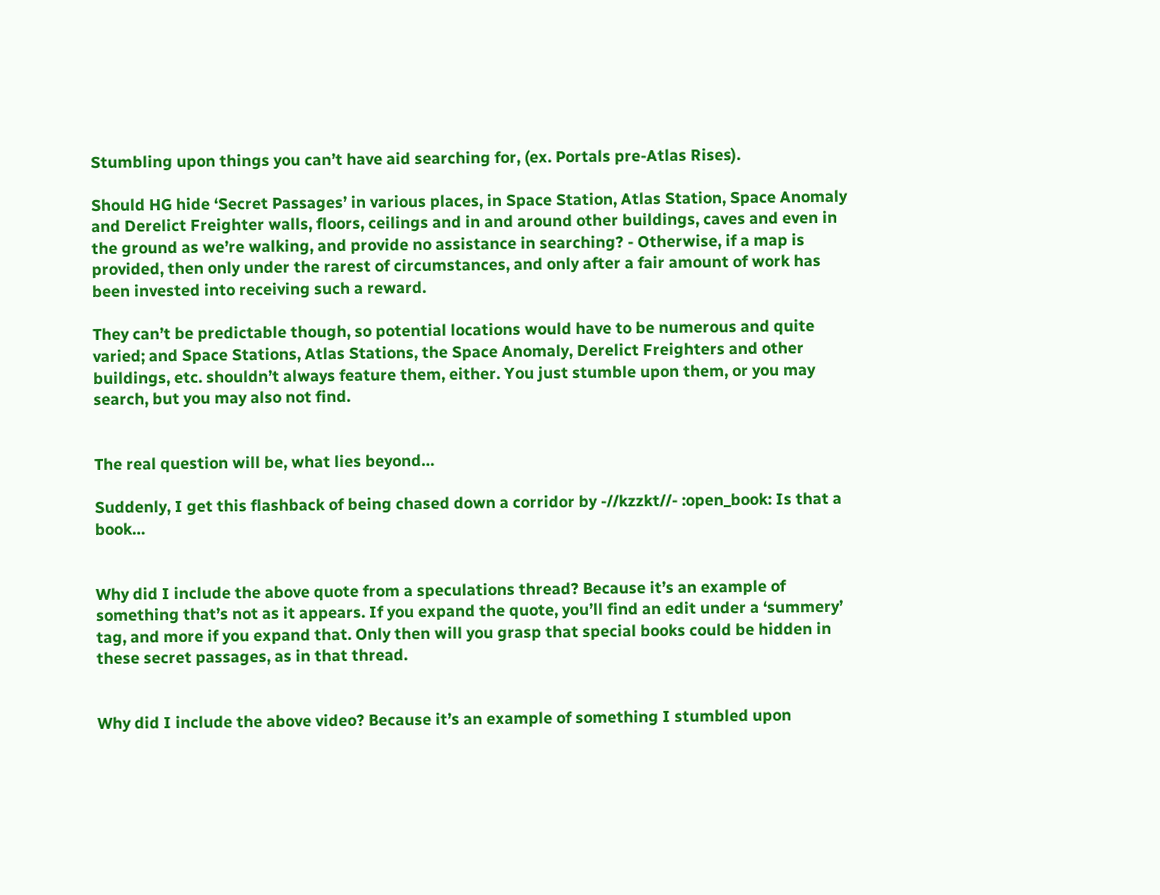Stumbling upon things you can’t have aid searching for, (ex. Portals pre-Atlas Rises).

Should HG hide ‘Secret Passages’ in various places, in Space Station, Atlas Station, Space Anomaly and Derelict Freighter walls, floors, ceilings and in and around other buildings, caves and even in the ground as we’re walking, and provide no assistance in searching? - Otherwise, if a map is provided, then only under the rarest of circumstances, and only after a fair amount of work has been invested into receiving such a reward.

They can’t be predictable though, so potential locations would have to be numerous and quite varied; and Space Stations, Atlas Stations, the Space Anomaly, Derelict Freighters and other buildings, etc. shouldn’t always feature them, either. You just stumble upon them, or you may search, but you may also not find.


The real question will be, what lies beyond…

Suddenly, I get this flashback of being chased down a corridor by -//kzzkt//- :open_book: Is that a book…


Why did I include the above quote from a speculations thread? Because it’s an example of something that’s not as it appears. If you expand the quote, you’ll find an edit under a ‘summery’ tag, and more if you expand that. Only then will you grasp that special books could be hidden in these secret passages, as in that thread.


Why did I include the above video? Because it’s an example of something I stumbled upon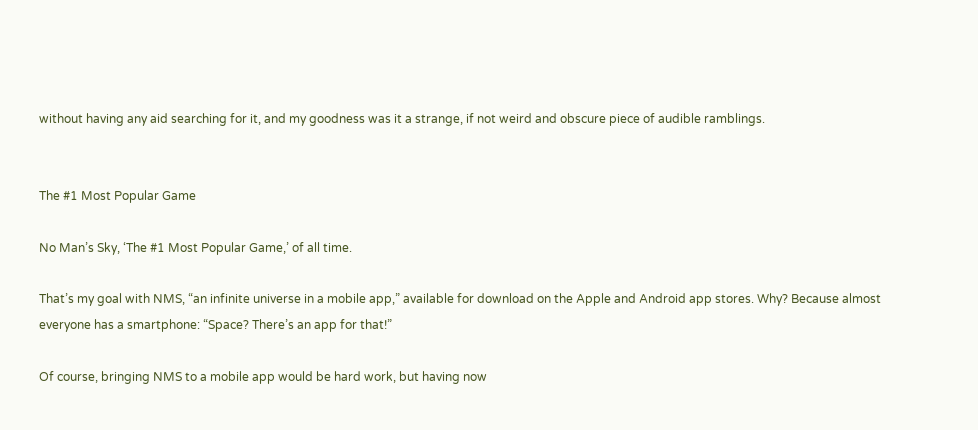without having any aid searching for it, and my goodness was it a strange, if not weird and obscure piece of audible ramblings.


The #1 Most Popular Game

No Man’s Sky, ‘The #1 Most Popular Game,’ of all time.

That’s my goal with NMS, “an infinite universe in a mobile app,” available for download on the Apple and Android app stores. Why? Because almost everyone has a smartphone: “Space? There’s an app for that!”

Of course, bringing NMS to a mobile app would be hard work, but having now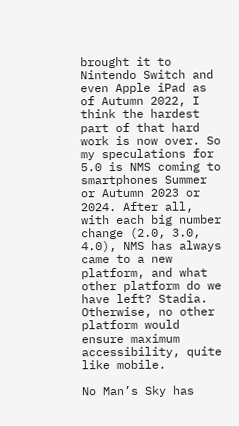brought it to Nintendo Switch and even Apple iPad as of Autumn 2022, I think the hardest part of that hard work is now over. So my speculations for 5.0 is NMS coming to smartphones Summer or Autumn 2023 or 2024. After all, with each big number change (2.0, 3.0, 4.0), NMS has always came to a new platform, and what other platform do we have left? Stadia. Otherwise, no other platform would ensure maximum accessibility, quite like mobile.

No Man’s Sky has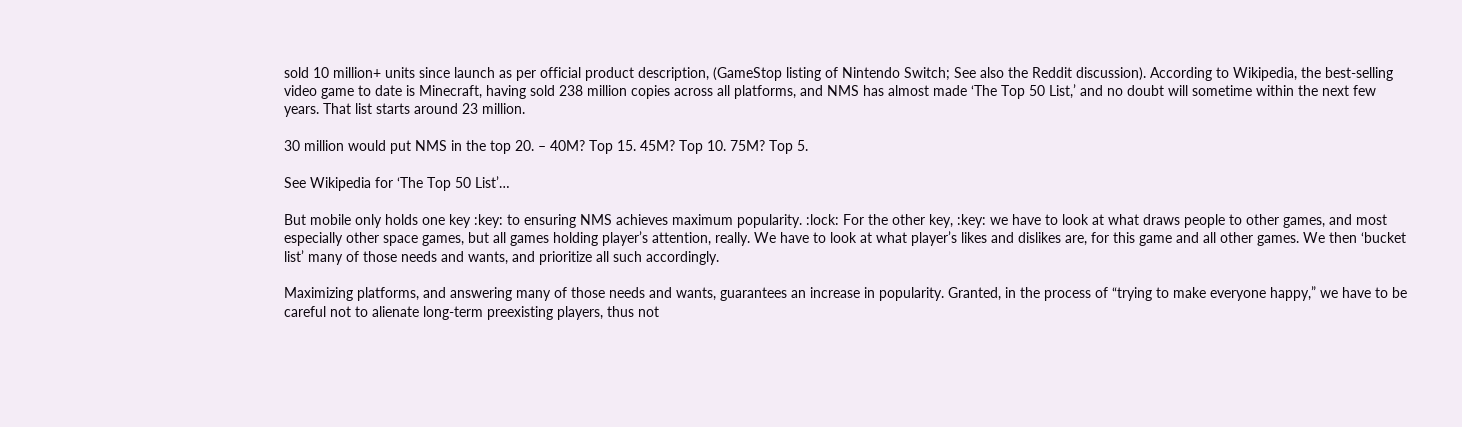sold 10 million+ units since launch as per official product description, (GameStop listing of Nintendo Switch; See also the Reddit discussion). According to Wikipedia, the best-selling video game to date is Minecraft, having sold 238 million copies across all platforms, and NMS has almost made ‘The Top 50 List,’ and no doubt will sometime within the next few years. That list starts around 23 million.

30 million would put NMS in the top 20. – 40M? Top 15. 45M? Top 10. 75M? Top 5.

See Wikipedia for ‘The Top 50 List’…

But mobile only holds one key :key: to ensuring NMS achieves maximum popularity. :lock: For the other key, :key: we have to look at what draws people to other games, and most especially other space games, but all games holding player’s attention, really. We have to look at what player’s likes and dislikes are, for this game and all other games. We then ‘bucket list’ many of those needs and wants, and prioritize all such accordingly.

Maximizing platforms, and answering many of those needs and wants, guarantees an increase in popularity. Granted, in the process of “trying to make everyone happy,” we have to be careful not to alienate long-term preexisting players, thus not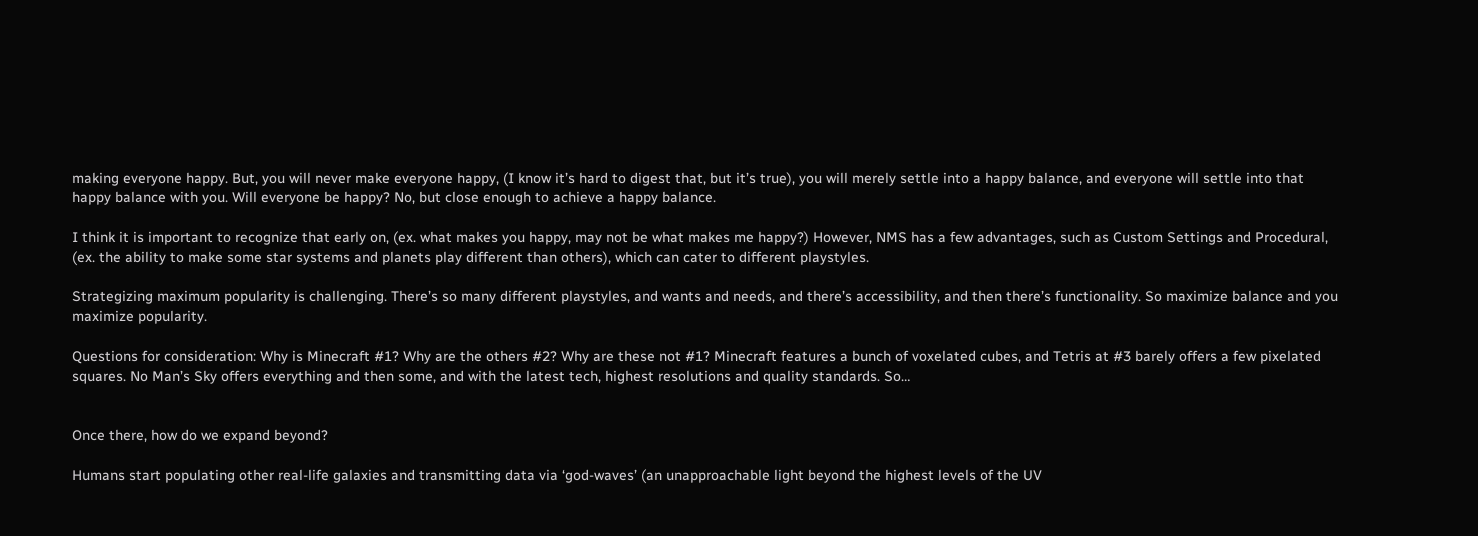making everyone happy. But, you will never make everyone happy, (I know it’s hard to digest that, but it’s true), you will merely settle into a happy balance, and everyone will settle into that happy balance with you. Will everyone be happy? No, but close enough to achieve a happy balance.

I think it is important to recognize that early on, (ex. what makes you happy, may not be what makes me happy?) However, NMS has a few advantages, such as Custom Settings and Procedural, (ex. the ability to make some star systems and planets play different than others), which can cater to different playstyles.

Strategizing maximum popularity is challenging. There’s so many different playstyles, and wants and needs, and there’s accessibility, and then there’s functionality. So maximize balance and you maximize popularity.

Questions for consideration: Why is Minecraft #1? Why are the others #2? Why are these not #1? Minecraft features a bunch of voxelated cubes, and Tetris at #3 barely offers a few pixelated squares. No Man’s Sky offers everything and then some, and with the latest tech, highest resolutions and quality standards. So…


Once there, how do we expand beyond?

Humans start populating other real-life galaxies and transmitting data via ‘god-waves’ (an unapproachable light beyond the highest levels of the UV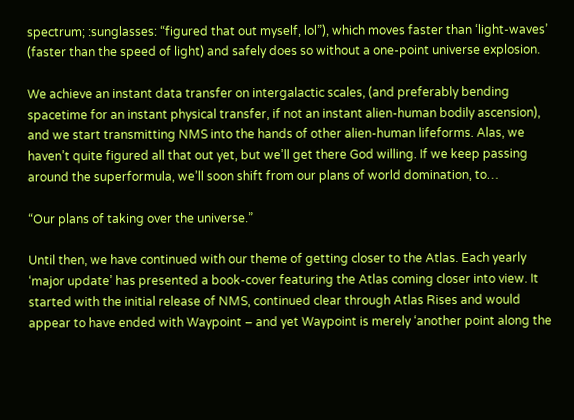spectrum; :sunglasses: “figured that out myself, lol”), which moves faster than ‘light-waves’ (faster than the speed of light) and safely does so without a one-point universe explosion.

We achieve an instant data transfer on intergalactic scales, (and preferably bending spacetime for an instant physical transfer, if not an instant alien-human bodily ascension), and we start transmitting NMS into the hands of other alien-human lifeforms. Alas, we haven’t quite figured all that out yet, but we’ll get there God willing. If we keep passing around the superformula, we’ll soon shift from our plans of world domination, to…

“Our plans of taking over the universe.”

Until then, we have continued with our theme of getting closer to the Atlas. Each yearly ‘major update’ has presented a book-cover featuring the Atlas coming closer into view. It started with the initial release of NMS, continued clear through Atlas Rises and would appear to have ended with Waypoint – and yet Waypoint is merely ‘another point along the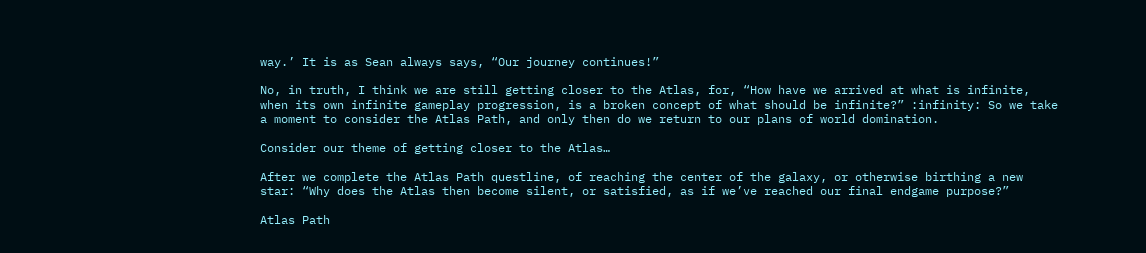way.’ It is as Sean always says, “Our journey continues!”

No, in truth, I think we are still getting closer to the Atlas, for, “How have we arrived at what is infinite, when its own infinite gameplay progression, is a broken concept of what should be infinite?” :infinity: So we take a moment to consider the Atlas Path, and only then do we return to our plans of world domination.

Consider our theme of getting closer to the Atlas…

After we complete the Atlas Path questline, of reaching the center of the galaxy, or otherwise birthing a new star: “Why does the Atlas then become silent, or satisfied, as if we’ve reached our final endgame purpose?”

Atlas Path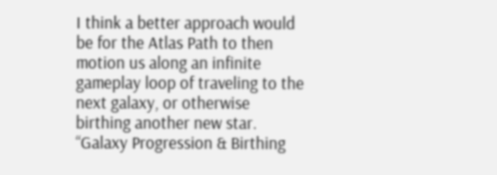I think a better approach would be for the Atlas Path to then motion us along an infinite gameplay loop of traveling to the next galaxy, or otherwise birthing another new star. “Galaxy Progression & Birthing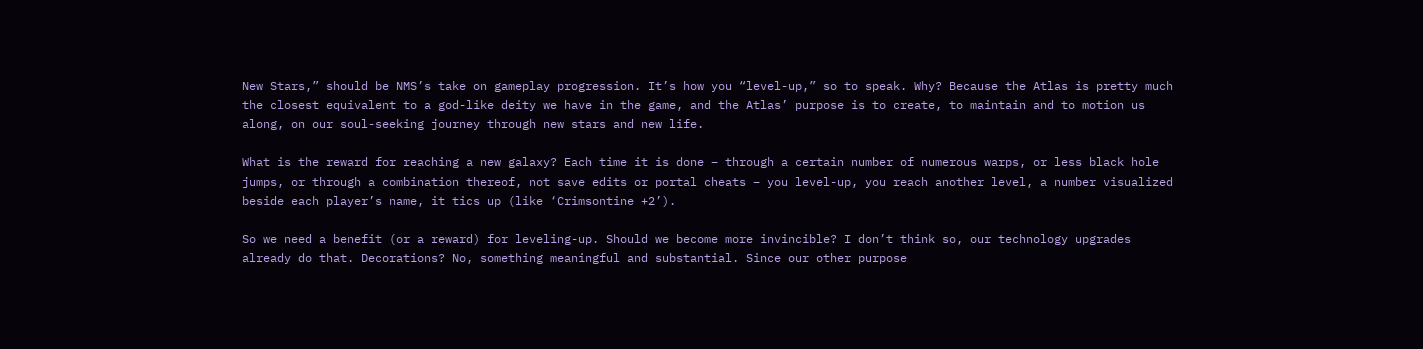New Stars,” should be NMS’s take on gameplay progression. It’s how you “level-up,” so to speak. Why? Because the Atlas is pretty much the closest equivalent to a god-like deity we have in the game, and the Atlas’ purpose is to create, to maintain and to motion us along, on our soul-seeking journey through new stars and new life.

What is the reward for reaching a new galaxy? Each time it is done – through a certain number of numerous warps, or less black hole jumps, or through a combination thereof, not save edits or portal cheats – you level-up, you reach another level, a number visualized beside each player’s name, it tics up (like ‘Crimsontine +2’).

So we need a benefit (or a reward) for leveling-up. Should we become more invincible? I don’t think so, our technology upgrades already do that. Decorations? No, something meaningful and substantial. Since our other purpose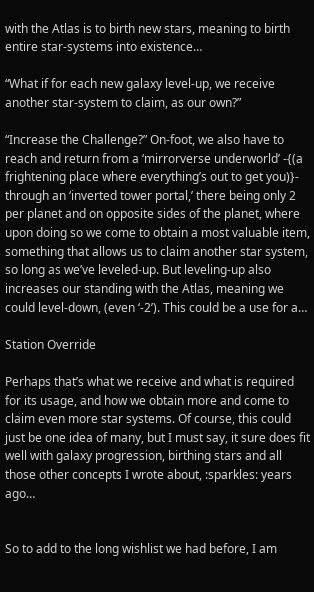with the Atlas is to birth new stars, meaning to birth entire star-systems into existence…

“What if for each new galaxy level-up, we receive another star-system to claim, as our own?”

“Increase the Challenge?” On-foot, we also have to reach and return from a ‘mirrorverse underworld’ -{(a frightening place where everything’s out to get you)}- through an ‘inverted tower portal,’ there being only 2 per planet and on opposite sides of the planet, where upon doing so we come to obtain a most valuable item, something that allows us to claim another star system, so long as we’ve leveled-up. But leveling-up also increases our standing with the Atlas, meaning we could level-down, (even ‘-2’). This could be a use for a…

Station Override

Perhaps that’s what we receive and what is required for its usage, and how we obtain more and come to claim even more star systems. Of course, this could just be one idea of many, but I must say, it sure does fit well with galaxy progression, birthing stars and all those other concepts I wrote about, :sparkles: years ago…


So to add to the long wishlist we had before, I am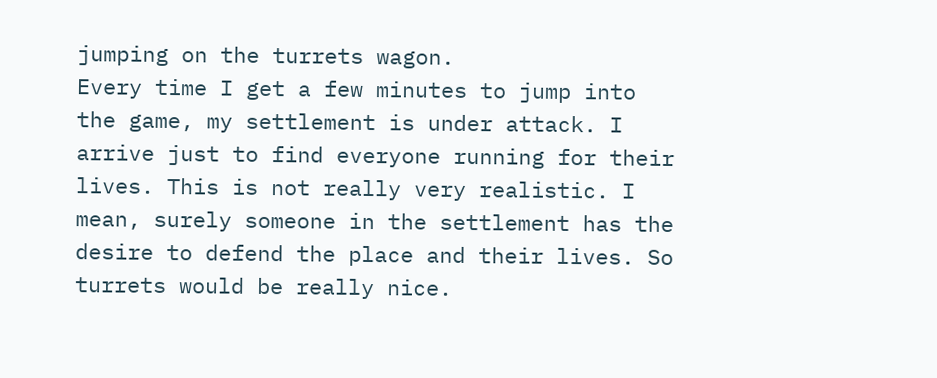jumping on the turrets wagon.
Every time I get a few minutes to jump into the game, my settlement is under attack. I arrive just to find everyone running for their lives. This is not really very realistic. I mean, surely someone in the settlement has the desire to defend the place and their lives. So turrets would be really nice.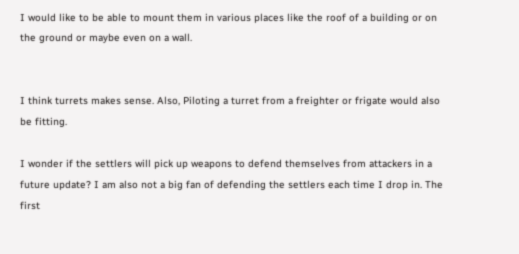I would like to be able to mount them in various places like the roof of a building or on the ground or maybe even on a wall.


I think turrets makes sense. Also, Piloting a turret from a freighter or frigate would also be fitting.

I wonder if the settlers will pick up weapons to defend themselves from attackers in a future update? I am also not a big fan of defending the settlers each time I drop in. The first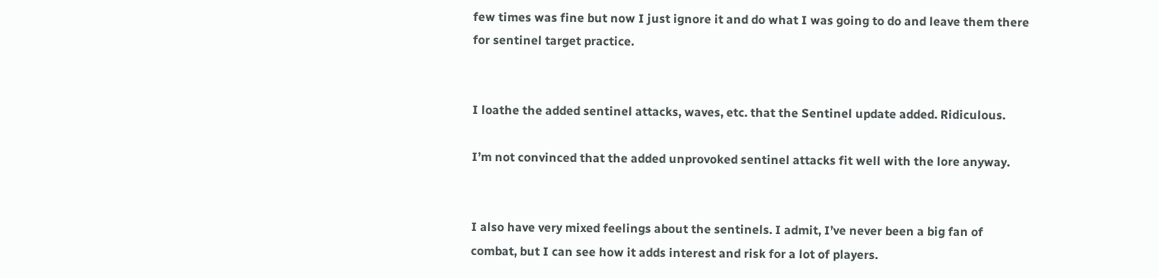few times was fine but now I just ignore it and do what I was going to do and leave them there for sentinel target practice.


I loathe the added sentinel attacks, waves, etc. that the Sentinel update added. Ridiculous.

I’m not convinced that the added unprovoked sentinel attacks fit well with the lore anyway.


I also have very mixed feelings about the sentinels. I admit, I’ve never been a big fan of combat, but I can see how it adds interest and risk for a lot of players.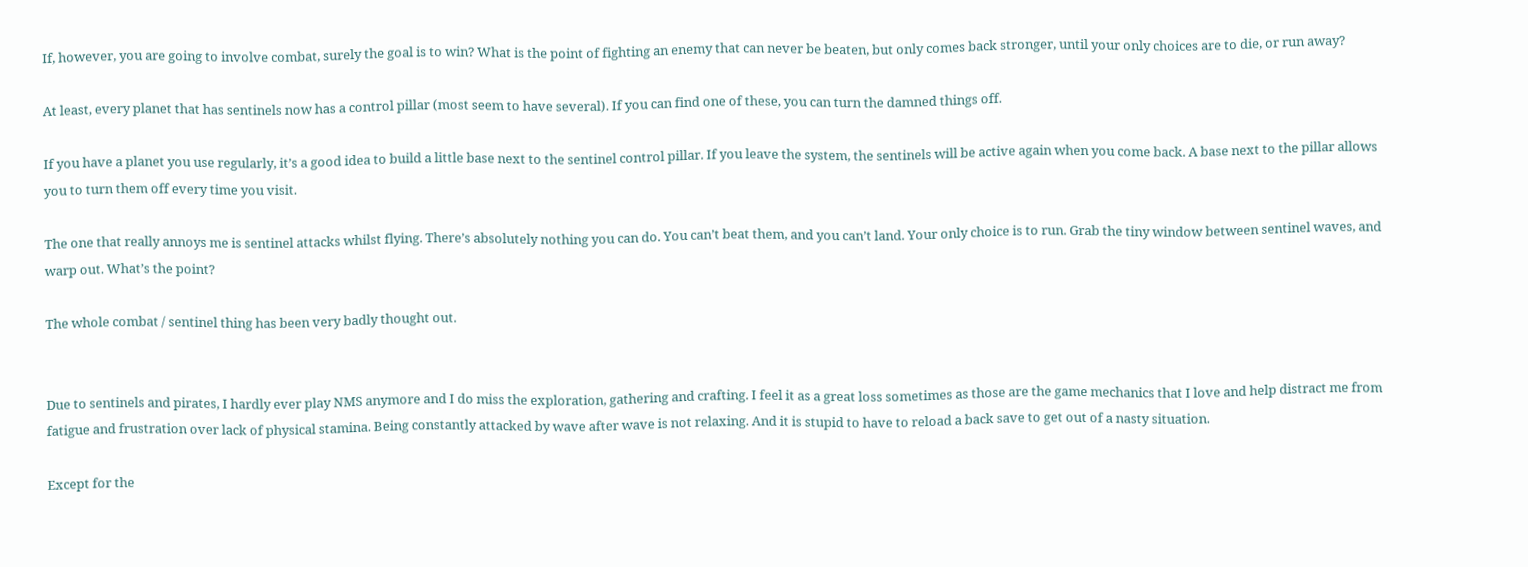If, however, you are going to involve combat, surely the goal is to win? What is the point of fighting an enemy that can never be beaten, but only comes back stronger, until your only choices are to die, or run away?

At least, every planet that has sentinels now has a control pillar (most seem to have several). If you can find one of these, you can turn the damned things off.

If you have a planet you use regularly, it’s a good idea to build a little base next to the sentinel control pillar. If you leave the system, the sentinels will be active again when you come back. A base next to the pillar allows you to turn them off every time you visit.

The one that really annoys me is sentinel attacks whilst flying. There’s absolutely nothing you can do. You can’t beat them, and you can’t land. Your only choice is to run. Grab the tiny window between sentinel waves, and warp out. What’s the point?

The whole combat / sentinel thing has been very badly thought out.


Due to sentinels and pirates, I hardly ever play NMS anymore and I do miss the exploration, gathering and crafting. I feel it as a great loss sometimes as those are the game mechanics that I love and help distract me from fatigue and frustration over lack of physical stamina. Being constantly attacked by wave after wave is not relaxing. And it is stupid to have to reload a back save to get out of a nasty situation.

Except for the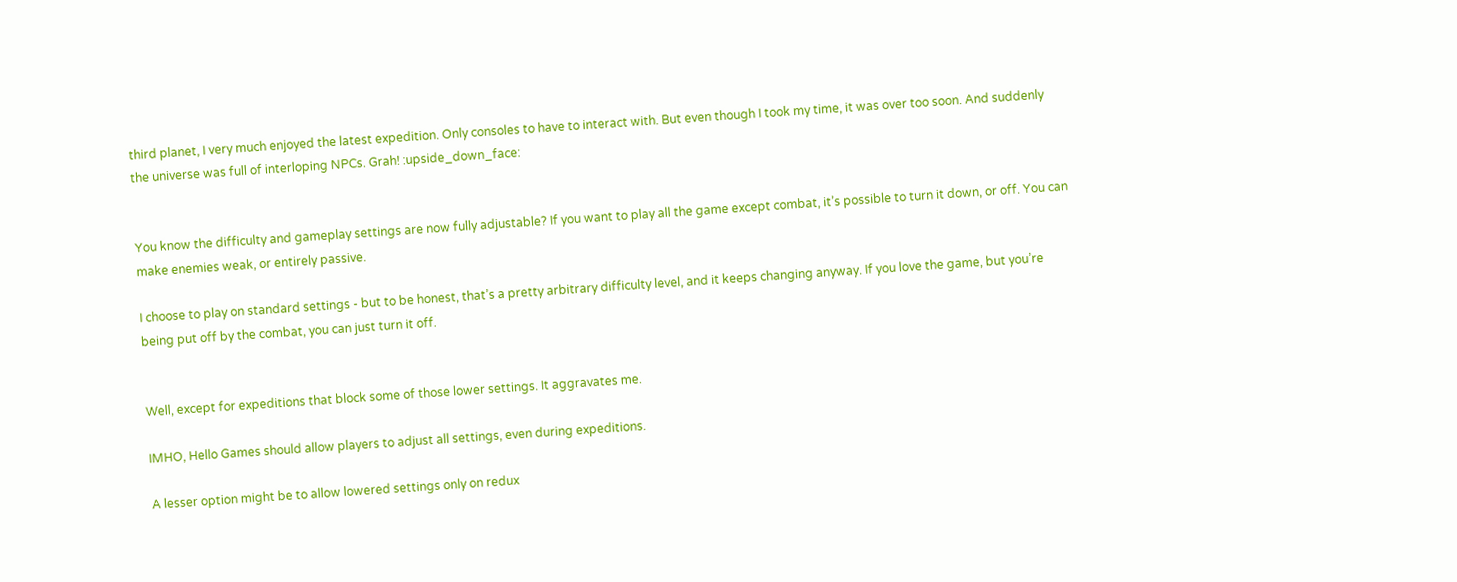third planet, I very much enjoyed the latest expedition. Only consoles to have to interact with. But even though I took my time, it was over too soon. And suddenly the universe was full of interloping NPCs. Grah! :upside_down_face:


You know the difficulty and gameplay settings are now fully adjustable? If you want to play all the game except combat, it’s possible to turn it down, or off. You can make enemies weak, or entirely passive.

I choose to play on standard settings - but to be honest, that’s a pretty arbitrary difficulty level, and it keeps changing anyway. If you love the game, but you’re being put off by the combat, you can just turn it off.


Well, except for expeditions that block some of those lower settings. It aggravates me.

IMHO, Hello Games should allow players to adjust all settings, even during expeditions.

A lesser option might be to allow lowered settings only on redux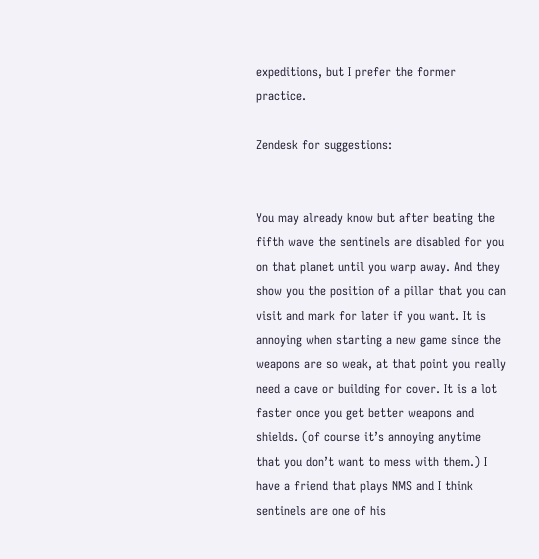expeditions, but I prefer the former practice.

Zendesk for suggestions:


You may already know but after beating the fifth wave the sentinels are disabled for you on that planet until you warp away. And they show you the position of a pillar that you can visit and mark for later if you want. It is annoying when starting a new game since the weapons are so weak, at that point you really need a cave or building for cover. It is a lot faster once you get better weapons and shields. (of course it’s annoying anytime that you don’t want to mess with them.) I have a friend that plays NMS and I think sentinels are one of his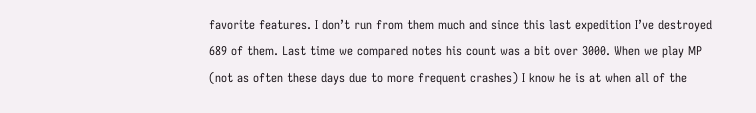favorite features. I don’t run from them much and since this last expedition I’ve destroyed 689 of them. Last time we compared notes his count was a bit over 3000. When we play MP (not as often these days due to more frequent crashes) I know he is at when all of the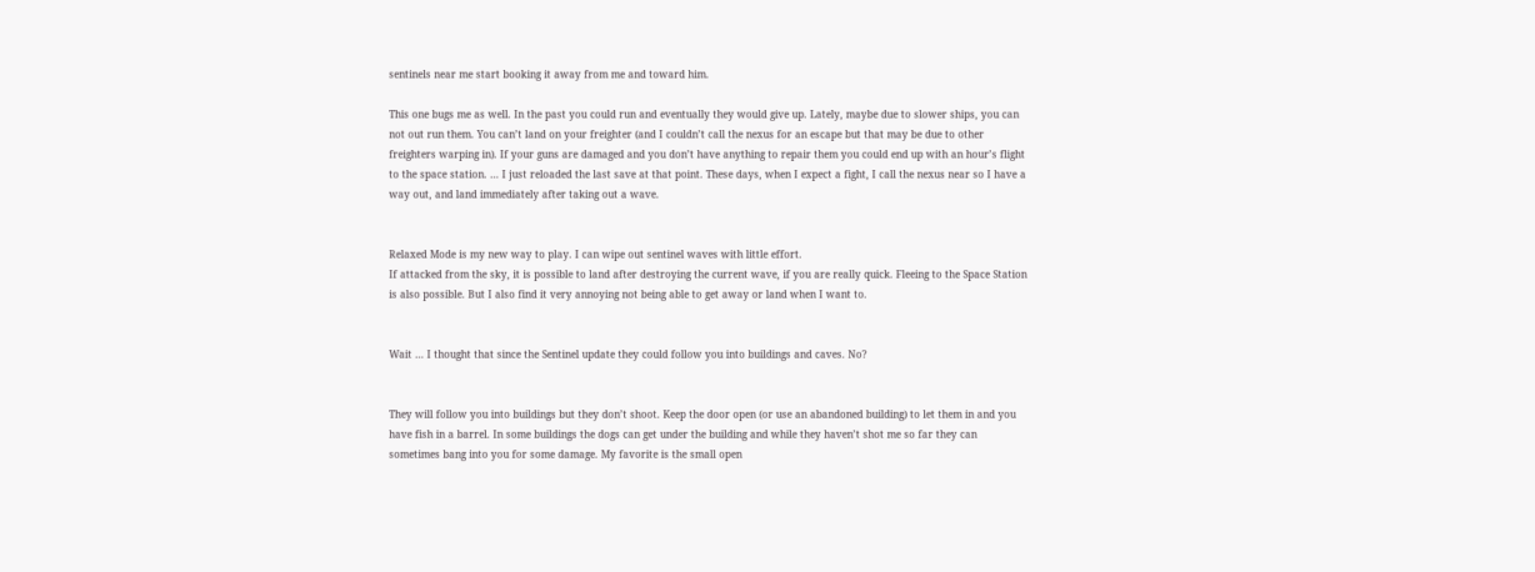sentinels near me start booking it away from me and toward him.

This one bugs me as well. In the past you could run and eventually they would give up. Lately, maybe due to slower ships, you can not out run them. You can’t land on your freighter (and I couldn’t call the nexus for an escape but that may be due to other freighters warping in). If your guns are damaged and you don’t have anything to repair them you could end up with an hour’s flight to the space station. … I just reloaded the last save at that point. These days, when I expect a fight, I call the nexus near so I have a way out, and land immediately after taking out a wave.


Relaxed Mode is my new way to play. I can wipe out sentinel waves with little effort.
If attacked from the sky, it is possible to land after destroying the current wave, if you are really quick. Fleeing to the Space Station is also possible. But I also find it very annoying not being able to get away or land when I want to.


Wait … I thought that since the Sentinel update they could follow you into buildings and caves. No?


They will follow you into buildings but they don’t shoot. Keep the door open (or use an abandoned building) to let them in and you have fish in a barrel. In some buildings the dogs can get under the building and while they haven’t shot me so far they can sometimes bang into you for some damage. My favorite is the small open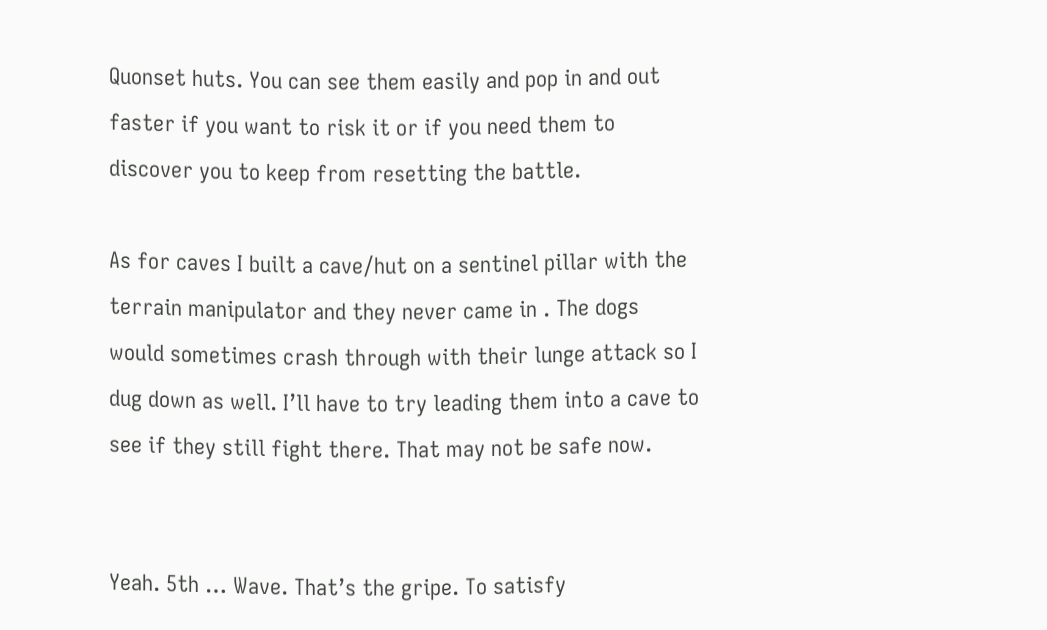Quonset huts. You can see them easily and pop in and out faster if you want to risk it or if you need them to discover you to keep from resetting the battle.

As for caves I built a cave/hut on a sentinel pillar with the terrain manipulator and they never came in . The dogs would sometimes crash through with their lunge attack so I dug down as well. I’ll have to try leading them into a cave to see if they still fight there. That may not be safe now.


Yeah. 5th … Wave. That’s the gripe. To satisfy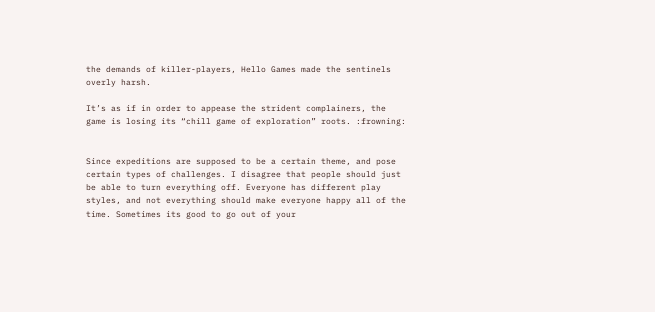the demands of killer-players, Hello Games made the sentinels overly harsh.

It’s as if in order to appease the strident complainers, the game is losing its “chill game of exploration” roots. :frowning:


Since expeditions are supposed to be a certain theme, and pose certain types of challenges. I disagree that people should just be able to turn everything off. Everyone has different play styles, and not everything should make everyone happy all of the time. Sometimes its good to go out of your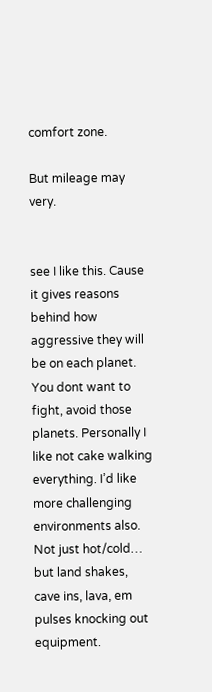comfort zone.

But mileage may very.


see I like this. Cause it gives reasons behind how aggressive they will be on each planet. You dont want to fight, avoid those planets. Personally I like not cake walking everything. I’d like more challenging environments also. Not just hot/cold… but land shakes, cave ins, lava, em pulses knocking out equipment.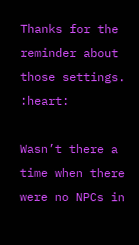Thanks for the reminder about those settings. :heart:

Wasn’t there a time when there were no NPCs in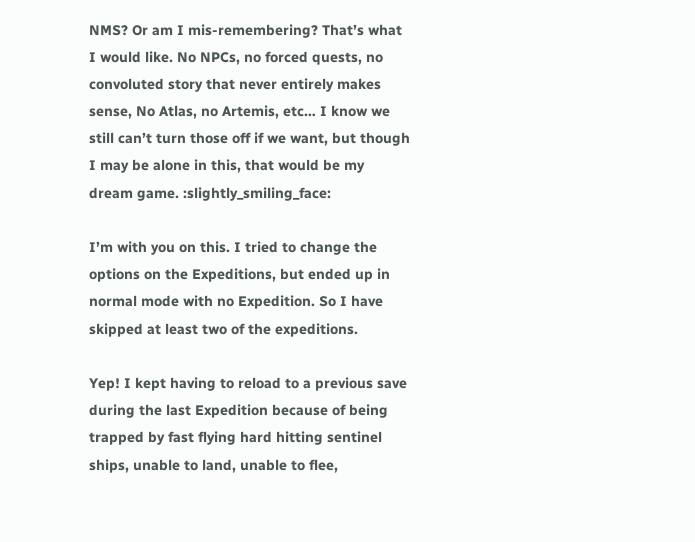NMS? Or am I mis-remembering? That’s what I would like. No NPCs, no forced quests, no convoluted story that never entirely makes sense, No Atlas, no Artemis, etc… I know we still can’t turn those off if we want, but though I may be alone in this, that would be my dream game. :slightly_smiling_face:

I’m with you on this. I tried to change the options on the Expeditions, but ended up in normal mode with no Expedition. So I have skipped at least two of the expeditions.

Yep! I kept having to reload to a previous save during the last Expedition because of being trapped by fast flying hard hitting sentinel ships, unable to land, unable to flee,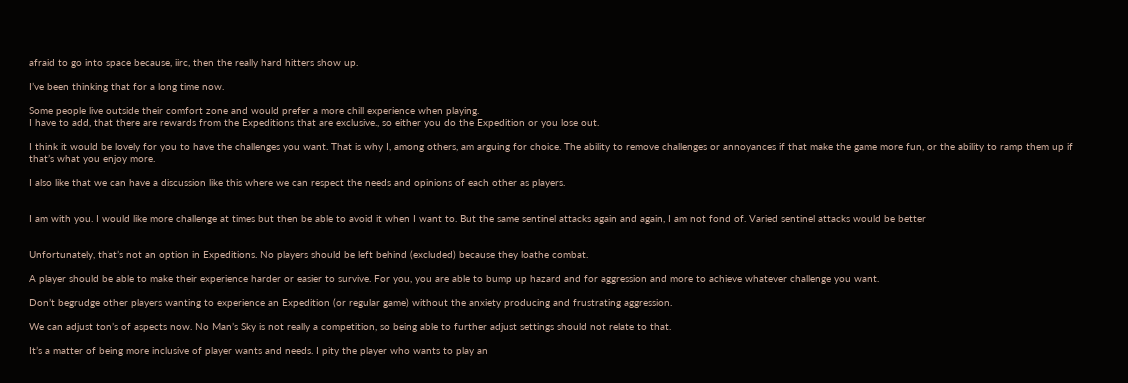afraid to go into space because, iirc, then the really hard hitters show up.

I’ve been thinking that for a long time now.

Some people live outside their comfort zone and would prefer a more chill experience when playing.
I have to add, that there are rewards from the Expeditions that are exclusive., so either you do the Expedition or you lose out.

I think it would be lovely for you to have the challenges you want. That is why I, among others, am arguing for choice. The ability to remove challenges or annoyances if that make the game more fun, or the ability to ramp them up if that’s what you enjoy more.

I also like that we can have a discussion like this where we can respect the needs and opinions of each other as players.


I am with you. I would like more challenge at times but then be able to avoid it when I want to. But the same sentinel attacks again and again, I am not fond of. Varied sentinel attacks would be better


Unfortunately, that’s not an option in Expeditions. No players should be left behind (excluded) because they loathe combat.

A player should be able to make their experience harder or easier to survive. For you, you are able to bump up hazard and for aggression and more to achieve whatever challenge you want.

Don’t begrudge other players wanting to experience an Expedition (or regular game) without the anxiety producing and frustrating aggression.

We can adjust ton’s of aspects now. No Man’s Sky is not really a competition, so being able to further adjust settings should not relate to that.

It’s a matter of being more inclusive of player wants and needs. I pity the player who wants to play an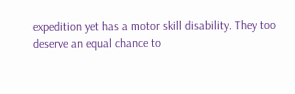expedition yet has a motor skill disability. They too deserve an equal chance to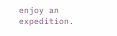enjoy an expedition.